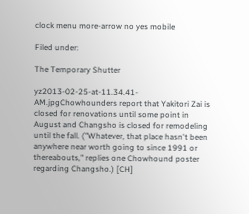clock menu more-arrow no yes mobile

Filed under:

The Temporary Shutter

yz2013-02-25-at-11.34.41-AM.jpgChowhounders report that Yakitori Zai is closed for renovations until some point in August and Changsho is closed for remodeling until the fall. ("Whatever, that place hasn't been anywhere near worth going to since 1991 or thereabouts," replies one Chowhound poster regarding Changsho.) [CH]